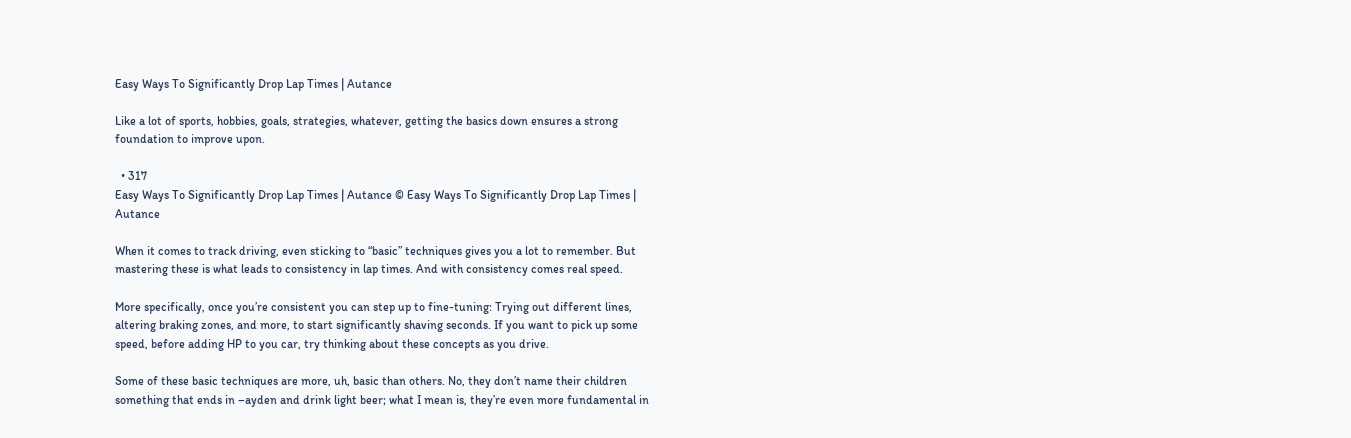Easy Ways To Significantly Drop Lap Times | Autance

Like a lot of sports, hobbies, goals, strategies, whatever, getting the basics down ensures a strong foundation to improve upon.

  • 317
Easy Ways To Significantly Drop Lap Times | Autance © Easy Ways To Significantly Drop Lap Times | Autance

When it comes to track driving, even sticking to “basic” techniques gives you a lot to remember. But mastering these is what leads to consistency in lap times. And with consistency comes real speed.

More specifically, once you’re consistent you can step up to fine-tuning: Trying out different lines, altering braking zones, and more, to start significantly shaving seconds. If you want to pick up some speed, before adding HP to you car, try thinking about these concepts as you drive.

Some of these basic techniques are more, uh, basic than others. No, they don’t name their children something that ends in –ayden and drink light beer; what I mean is, they’re even more fundamental in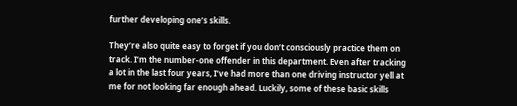further developing one’s skills.

They’re also quite easy to forget if you don’t consciously practice them on track. I’m the number-one offender in this department. Even after tracking a lot in the last four years, I’ve had more than one driving instructor yell at me for not looking far enough ahead. Luckily, some of these basic skills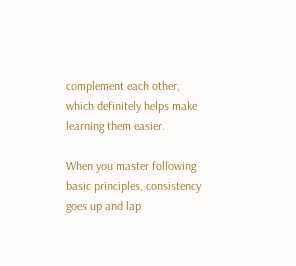complement each other, which definitely helps make learning them easier.

When you master following basic principles, consistency goes up and lap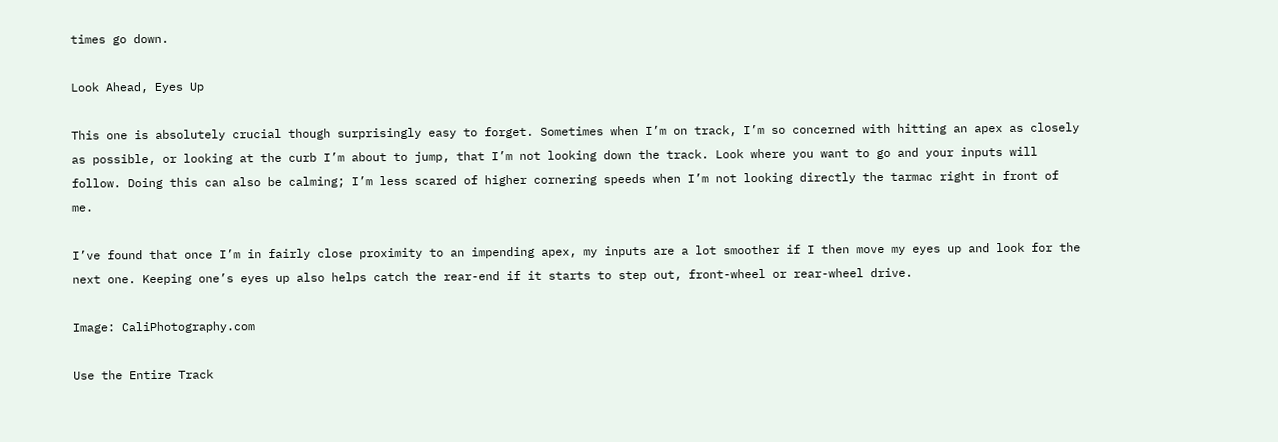times go down.

Look Ahead, Eyes Up

This one is absolutely crucial though surprisingly easy to forget. Sometimes when I’m on track, I’m so concerned with hitting an apex as closely as possible, or looking at the curb I’m about to jump, that I’m not looking down the track. Look where you want to go and your inputs will follow. Doing this can also be calming; I’m less scared of higher cornering speeds when I’m not looking directly the tarmac right in front of me.

I’ve found that once I’m in fairly close proximity to an impending apex, my inputs are a lot smoother if I then move my eyes up and look for the next one. Keeping one’s eyes up also helps catch the rear-end if it starts to step out, front-wheel or rear-wheel drive.

Image: CaliPhotography.com

Use the Entire Track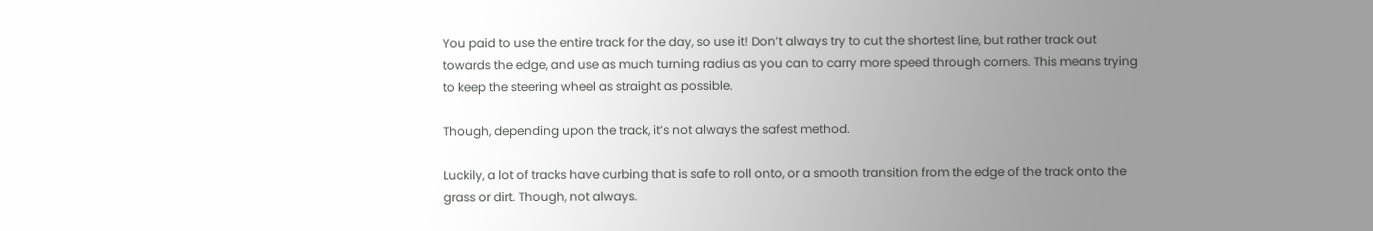You paid to use the entire track for the day, so use it! Don’t always try to cut the shortest line, but rather track out towards the edge, and use as much turning radius as you can to carry more speed through corners. This means trying to keep the steering wheel as straight as possible.

Though, depending upon the track, it’s not always the safest method.

Luckily, a lot of tracks have curbing that is safe to roll onto, or a smooth transition from the edge of the track onto the grass or dirt. Though, not always.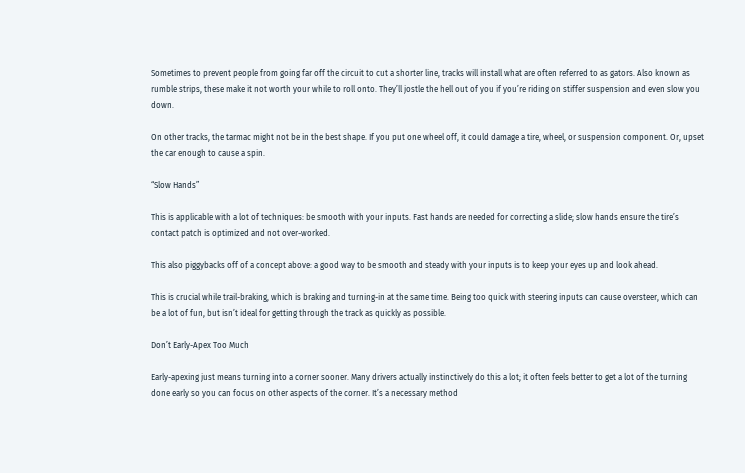Sometimes to prevent people from going far off the circuit to cut a shorter line, tracks will install what are often referred to as gators. Also known as rumble strips, these make it not worth your while to roll onto. They’ll jostle the hell out of you if you’re riding on stiffer suspension and even slow you down.

On other tracks, the tarmac might not be in the best shape. If you put one wheel off, it could damage a tire, wheel, or suspension component. Or, upset the car enough to cause a spin.

“Slow Hands”

This is applicable with a lot of techniques: be smooth with your inputs. Fast hands are needed for correcting a slide; slow hands ensure the tire’s contact patch is optimized and not over-worked.

This also piggybacks off of a concept above: a good way to be smooth and steady with your inputs is to keep your eyes up and look ahead.

This is crucial while trail-braking, which is braking and turning-in at the same time. Being too quick with steering inputs can cause oversteer, which can be a lot of fun, but isn’t ideal for getting through the track as quickly as possible.

Don’t Early-Apex Too Much

Early-apexing just means turning into a corner sooner. Many drivers actually instinctively do this a lot; it often feels better to get a lot of the turning done early so you can focus on other aspects of the corner. It’s a necessary method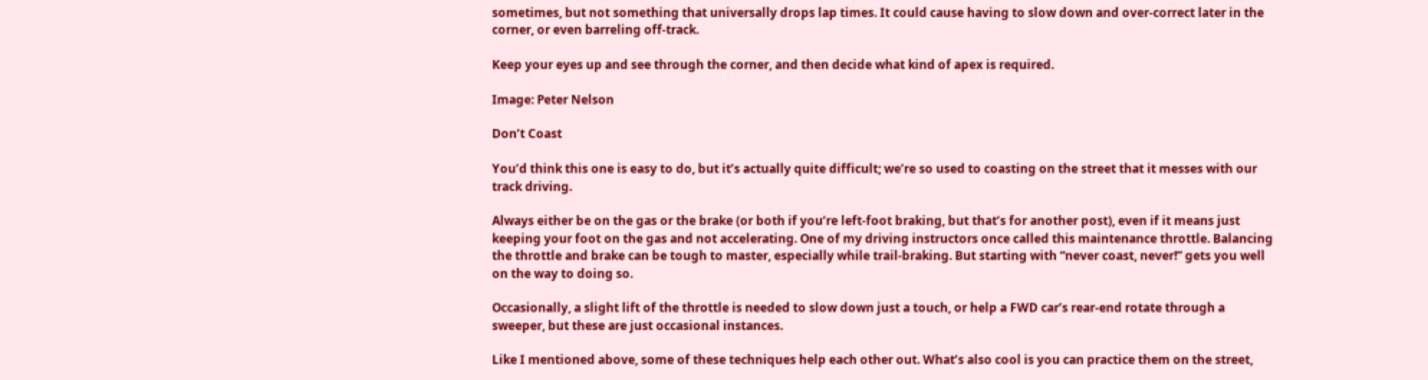sometimes, but not something that universally drops lap times. It could cause having to slow down and over-correct later in the corner, or even barreling off-track.

Keep your eyes up and see through the corner, and then decide what kind of apex is required.

Image: Peter Nelson

Don’t Coast

You’d think this one is easy to do, but it’s actually quite difficult; we’re so used to coasting on the street that it messes with our track driving.

Always either be on the gas or the brake (or both if you’re left-foot braking, but that’s for another post), even if it means just keeping your foot on the gas and not accelerating. One of my driving instructors once called this maintenance throttle. Balancing the throttle and brake can be tough to master, especially while trail-braking. But starting with “never coast, never!” gets you well on the way to doing so.

Occasionally, a slight lift of the throttle is needed to slow down just a touch, or help a FWD car’s rear-end rotate through a sweeper, but these are just occasional instances.

Like I mentioned above, some of these techniques help each other out. What’s also cool is you can practice them on the street,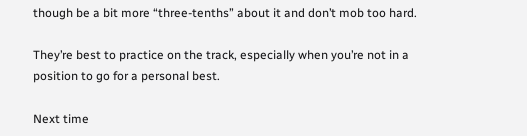though be a bit more “three-tenths” about it and don’t mob too hard.

They’re best to practice on the track, especially when you’re not in a position to go for a personal best.

Next time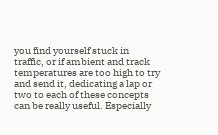you find yourself stuck in traffic, or if ambient and track temperatures are too high to try and send it, dedicating a lap or two to each of these concepts can be really useful. Especially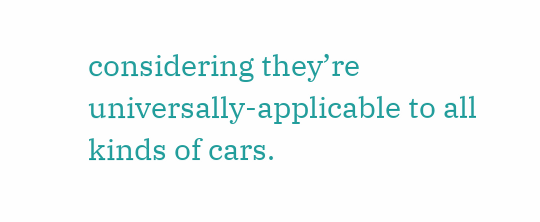considering they’re universally-applicable to all kinds of cars.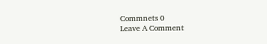Commnets 0
Leave A Comment